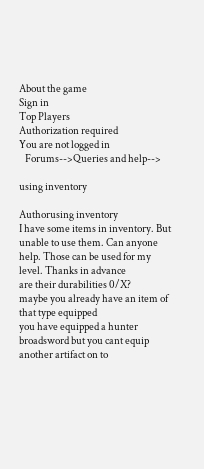About the game
Sign in
Top Players
Authorization required
You are not logged in
   Forums-->Queries and help-->

using inventory

Authorusing inventory
I have some items in inventory. But unable to use them. Can anyone help. Those can be used for my level. Thanks in advance
are their durabilities 0/X?
maybe you already have an item of that type equipped
you have equipped a hunter broadsword but you cant equip another artifact on to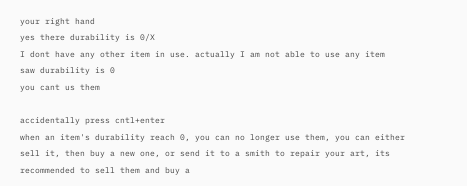your right hand
yes there durability is 0/X
I dont have any other item in use. actually I am not able to use any item
saw durability is 0
you cant us them

accidentally press cntl+enter
when an item's durability reach 0, you can no longer use them, you can either sell it, then buy a new one, or send it to a smith to repair your art, its recommended to sell them and buy a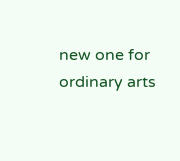new one for ordinary arts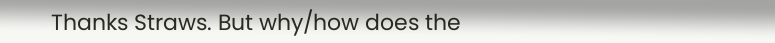Thanks Straws. But why/how does the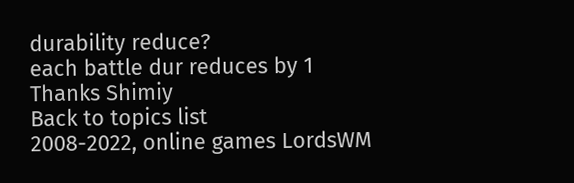durability reduce?
each battle dur reduces by 1
Thanks Shimiy
Back to topics list
2008-2022, online games LordsWM